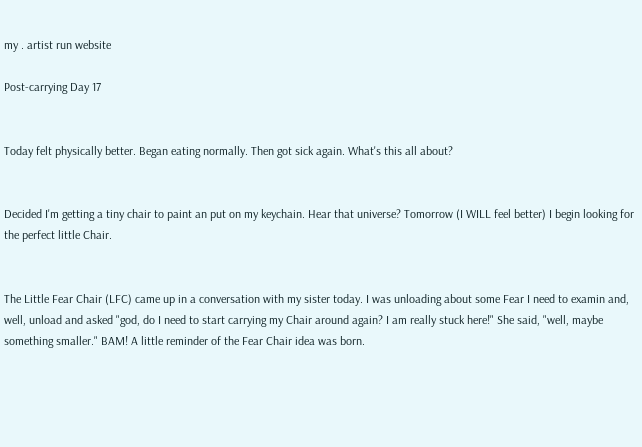my . artist run website

Post-carrying Day 17


Today felt physically better. Began eating normally. Then got sick again. What's this all about?


Decided I'm getting a tiny chair to paint an put on my keychain. Hear that universe? Tomorrow (I WILL feel better) I begin looking for the perfect little Chair.


The Little Fear Chair (LFC) came up in a conversation with my sister today. I was unloading about some Fear I need to examin and, well, unload and asked "god, do I need to start carrying my Chair around again? I am really stuck here!" She said, "well, maybe something smaller." BAM! A little reminder of the Fear Chair idea was born.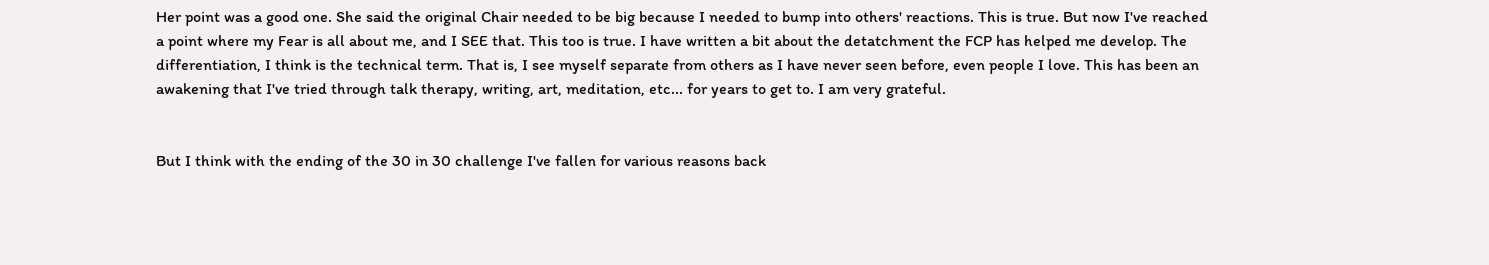Her point was a good one. She said the original Chair needed to be big because I needed to bump into others' reactions. This is true. But now I've reached a point where my Fear is all about me, and I SEE that. This too is true. I have written a bit about the detatchment the FCP has helped me develop. The differentiation, I think is the technical term. That is, I see myself separate from others as I have never seen before, even people I love. This has been an awakening that I've tried through talk therapy, writing, art, meditation, etc... for years to get to. I am very grateful.


But I think with the ending of the 30 in 30 challenge I've fallen for various reasons back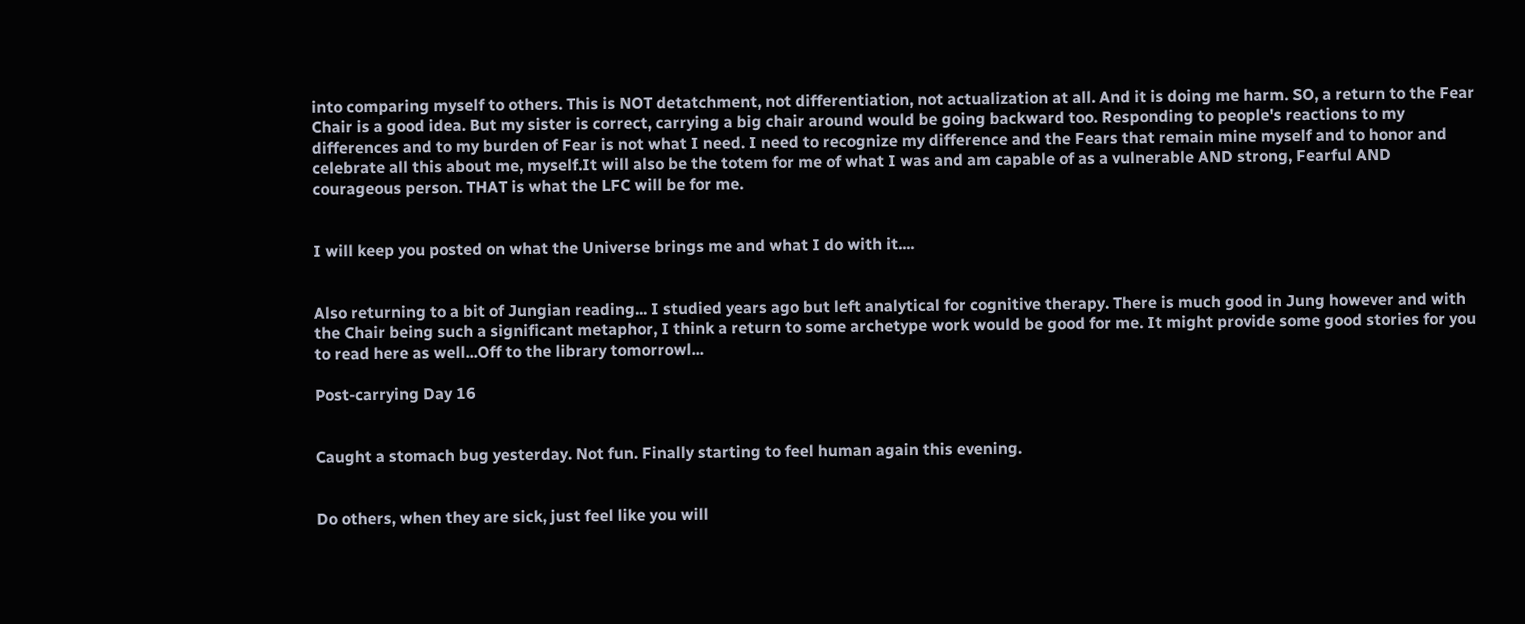into comparing myself to others. This is NOT detatchment, not differentiation, not actualization at all. And it is doing me harm. SO, a return to the Fear Chair is a good idea. But my sister is correct, carrying a big chair around would be going backward too. Responding to people's reactions to my differences and to my burden of Fear is not what I need. I need to recognize my difference and the Fears that remain mine myself and to honor and celebrate all this about me, myself.It will also be the totem for me of what I was and am capable of as a vulnerable AND strong, Fearful AND courageous person. THAT is what the LFC will be for me.


I will keep you posted on what the Universe brings me and what I do with it....


Also returning to a bit of Jungian reading... I studied years ago but left analytical for cognitive therapy. There is much good in Jung however and with the Chair being such a significant metaphor, I think a return to some archetype work would be good for me. It might provide some good stories for you to read here as well...Off to the library tomorrowl...

Post-carrying Day 16


Caught a stomach bug yesterday. Not fun. Finally starting to feel human again this evening.


Do others, when they are sick, just feel like you will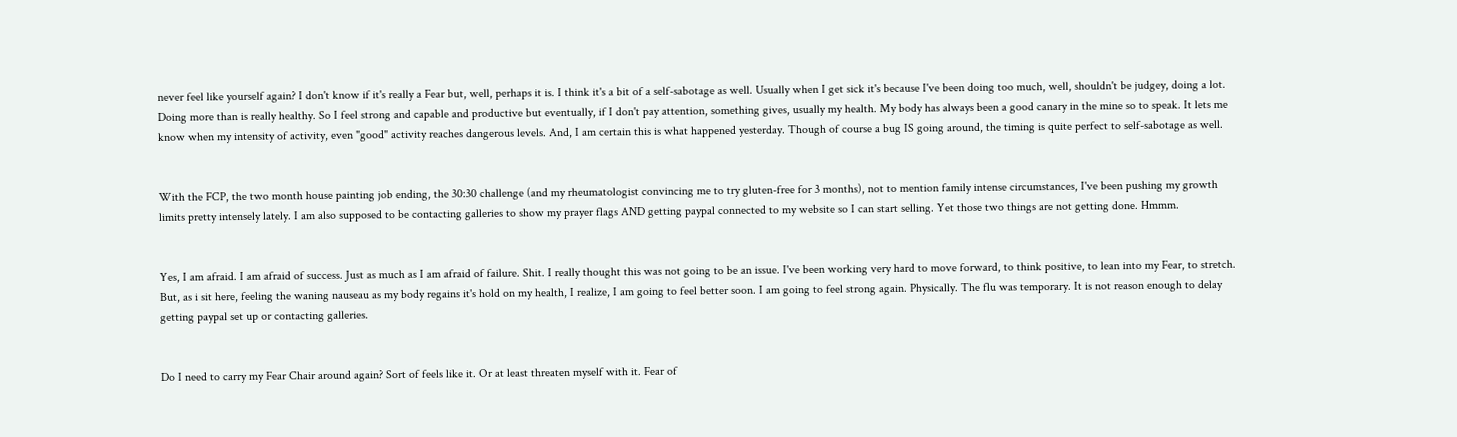never feel like yourself again? I don't know if it's really a Fear but, well, perhaps it is. I think it's a bit of a self-sabotage as well. Usually when I get sick it's because I've been doing too much, well, shouldn't be judgey, doing a lot. Doing more than is really healthy. So I feel strong and capable and productive but eventually, if I don't pay attention, something gives, usually my health. My body has always been a good canary in the mine so to speak. It lets me know when my intensity of activity, even "good" activity reaches dangerous levels. And, I am certain this is what happened yesterday. Though of course a bug IS going around, the timing is quite perfect to self-sabotage as well.


With the FCP, the two month house painting job ending, the 30:30 challenge (and my rheumatologist convincing me to try gluten-free for 3 months), not to mention family intense circumstances, I've been pushing my growth limits pretty intensely lately. I am also supposed to be contacting galleries to show my prayer flags AND getting paypal connected to my website so I can start selling. Yet those two things are not getting done. Hmmm.


Yes, I am afraid. I am afraid of success. Just as much as I am afraid of failure. Shit. I really thought this was not going to be an issue. I've been working very hard to move forward, to think positive, to lean into my Fear, to stretch. But, as i sit here, feeling the waning nauseau as my body regains it's hold on my health, I realize, I am going to feel better soon. I am going to feel strong again. Physically. The flu was temporary. It is not reason enough to delay getting paypal set up or contacting galleries.


Do I need to carry my Fear Chair around again? Sort of feels like it. Or at least threaten myself with it. Fear of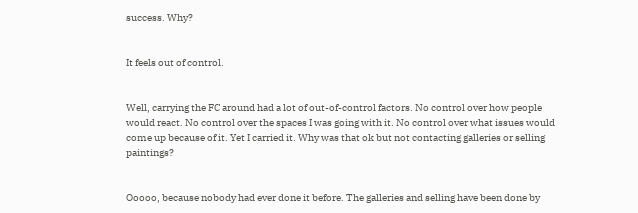success. Why?


It feels out of control.


Well, carrying the FC around had a lot of out-of-control factors. No control over how people would react. No control over the spaces I was going with it. No control over what issues would come up because of it. Yet I carried it. Why was that ok but not contacting galleries or selling paintings?


Ooooo, because nobody had ever done it before. The galleries and selling have been done by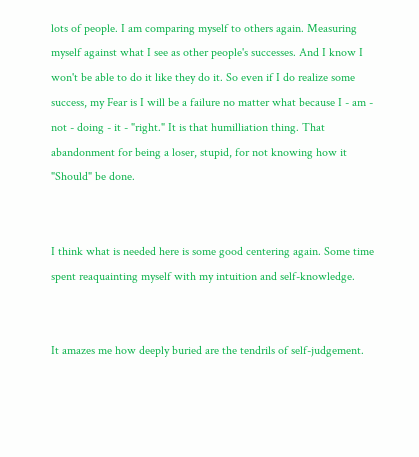lots of people. I am comparing myself to others again. Measuring myself against what I see as other people's successes. And I know I won't be able to do it like they do it. So even if I do realize some success, my Fear is I will be a failure no matter what because I - am - not - doing - it - "right." It is that humilliation thing. That abandonment for being a loser, stupid, for not knowing how it "Should" be done.


I think what is needed here is some good centering again. Some time spent reaquainting myself with my intuition and self-knowledge.


It amazes me how deeply buried are the tendrils of self-judgement.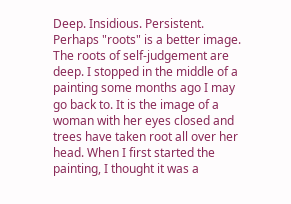Deep. Insidious. Persistent. Perhaps "roots" is a better image. The roots of self-judgement are deep. I stopped in the middle of a painting some months ago I may go back to. It is the image of a woman with her eyes closed and trees have taken root all over her head. When I first started the painting, I thought it was a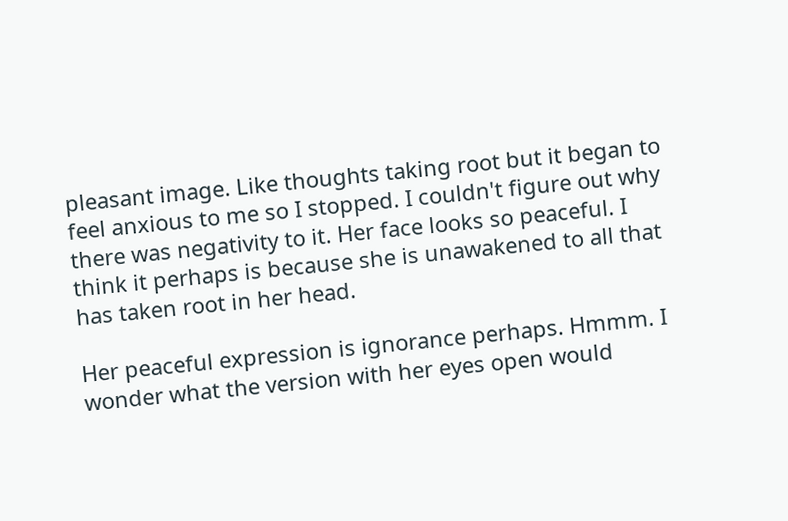pleasant image. Like thoughts taking root but it began to feel anxious to me so I stopped. I couldn't figure out why there was negativity to it. Her face looks so peaceful. I think it perhaps is because she is unawakened to all that has taken root in her head.

Her peaceful expression is ignorance perhaps. Hmmm. I wonder what the version with her eyes open would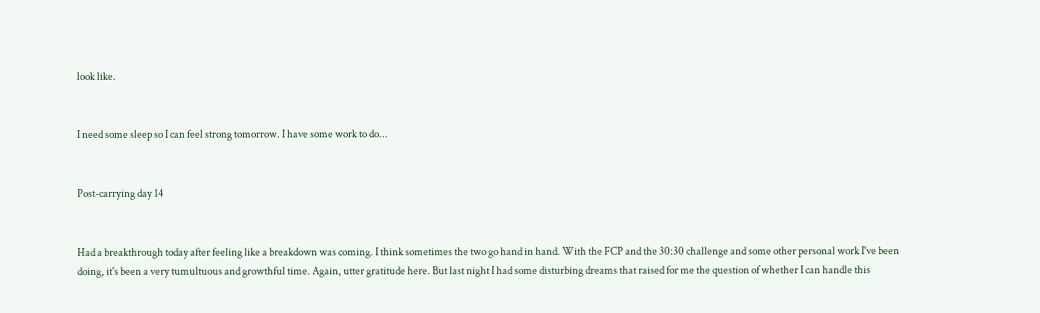look like.


I need some sleep so I can feel strong tomorrow. I have some work to do...


Post-carrying day 14


Had a breakthrough today after feeling like a breakdown was coming. I think sometimes the two go hand in hand. With the FCP and the 30:30 challenge and some other personal work I've been doing, it's been a very tumultuous and growthful time. Again, utter gratitude here. But last night I had some disturbing dreams that raised for me the question of whether I can handle this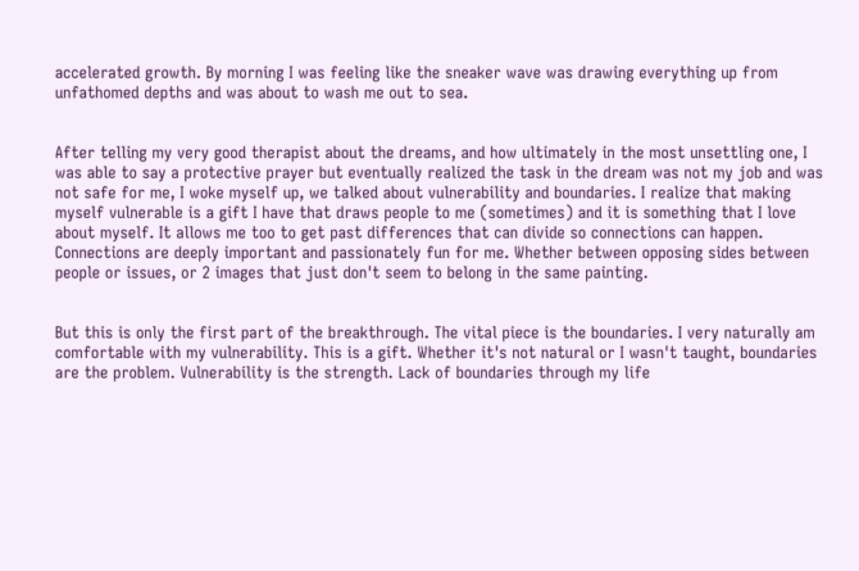accelerated growth. By morning I was feeling like the sneaker wave was drawing everything up from unfathomed depths and was about to wash me out to sea.


After telling my very good therapist about the dreams, and how ultimately in the most unsettling one, I was able to say a protective prayer but eventually realized the task in the dream was not my job and was not safe for me, I woke myself up, we talked about vulnerability and boundaries. I realize that making myself vulnerable is a gift I have that draws people to me (sometimes) and it is something that I love about myself. It allows me too to get past differences that can divide so connections can happen. Connections are deeply important and passionately fun for me. Whether between opposing sides between people or issues, or 2 images that just don't seem to belong in the same painting.


But this is only the first part of the breakthrough. The vital piece is the boundaries. I very naturally am comfortable with my vulnerability. This is a gift. Whether it's not natural or I wasn't taught, boundaries are the problem. Vulnerability is the strength. Lack of boundaries through my life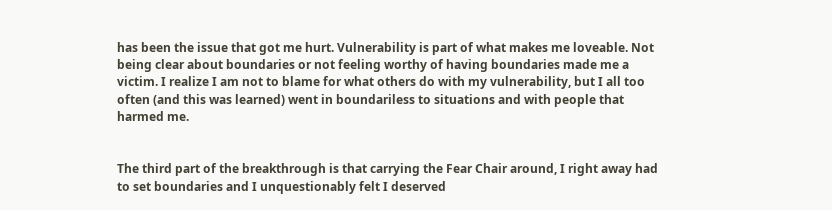has been the issue that got me hurt. Vulnerability is part of what makes me loveable. Not being clear about boundaries or not feeling worthy of having boundaries made me a victim. I realize I am not to blame for what others do with my vulnerability, but I all too often (and this was learned) went in boundariless to situations and with people that harmed me.


The third part of the breakthrough is that carrying the Fear Chair around, I right away had to set boundaries and I unquestionably felt I deserved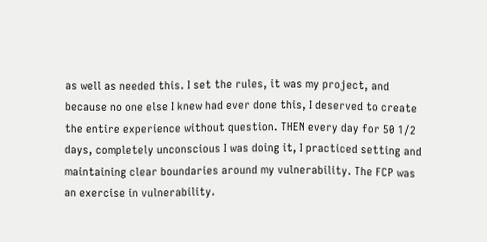as well as needed this. I set the rules, it was my project, and because no one else I knew had ever done this, I deserved to create the entire experience without question. THEN every day for 50 1/2 days, completely unconscious I was doing it, I practiced setting and maintaining clear boundaries around my vulnerability. The FCP was an exercise in vulnerability.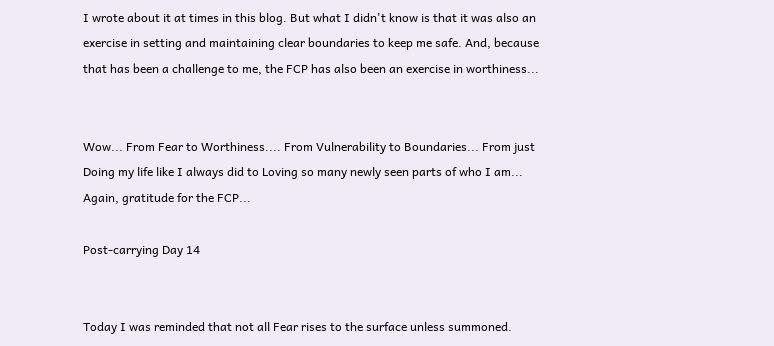I wrote about it at times in this blog. But what I didn't know is that it was also an exercise in setting and maintaining clear boundaries to keep me safe. And, because that has been a challenge to me, the FCP has also been an exercise in worthiness...


Wow... From Fear to Worthiness.... From Vulnerability to Boundaries... From just Doing my life like I always did to Loving so many newly seen parts of who I am... Again, gratitude for the FCP...

Post-carrying Day 14


Today I was reminded that not all Fear rises to the surface unless summoned.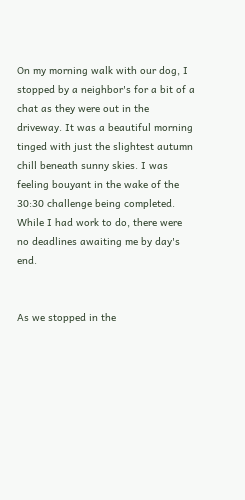On my morning walk with our dog, I stopped by a neighbor's for a bit of a chat as they were out in the driveway. It was a beautiful morning tinged with just the slightest autumn chill beneath sunny skies. I was feeling bouyant in the wake of the 30:30 challenge being completed. While I had work to do, there were no deadlines awaiting me by day's end.


As we stopped in the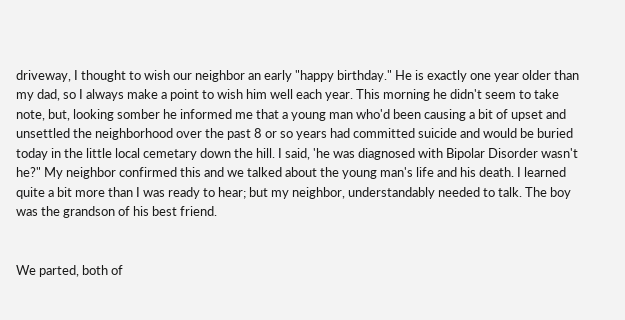driveway, I thought to wish our neighbor an early "happy birthday." He is exactly one year older than my dad, so I always make a point to wish him well each year. This morning he didn't seem to take note, but, looking somber he informed me that a young man who'd been causing a bit of upset and unsettled the neighborhood over the past 8 or so years had committed suicide and would be buried today in the little local cemetary down the hill. I said, 'he was diagnosed with Bipolar Disorder wasn't he?" My neighbor confirmed this and we talked about the young man's life and his death. I learned quite a bit more than I was ready to hear; but my neighbor, understandably needed to talk. The boy was the grandson of his best friend.


We parted, both of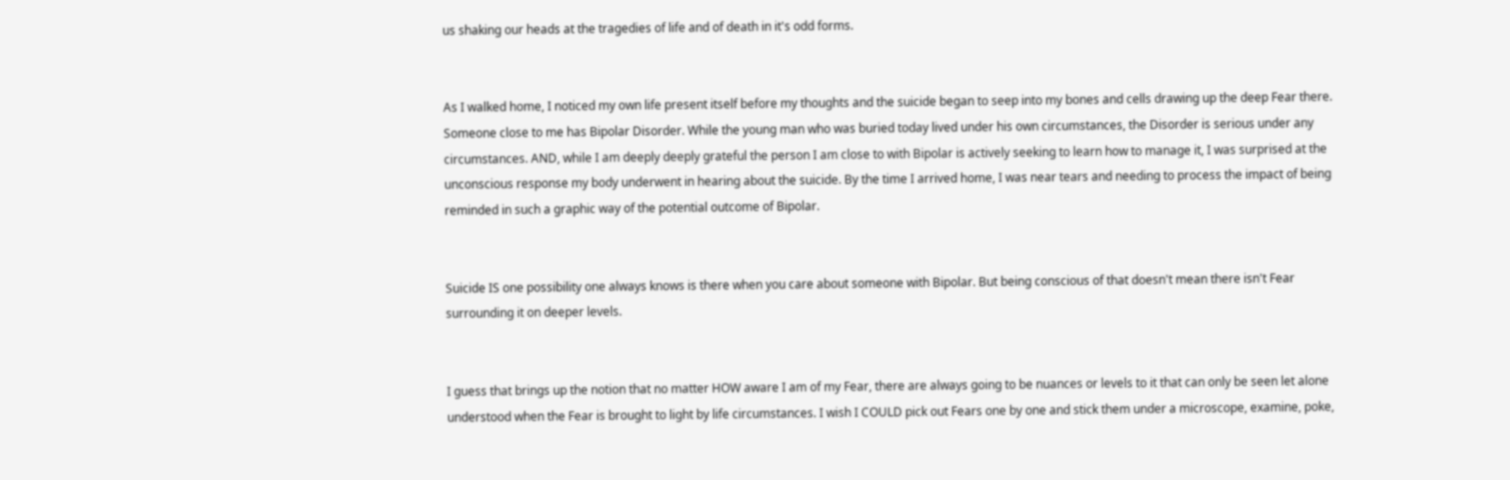us shaking our heads at the tragedies of life and of death in it's odd forms.


As I walked home, I noticed my own life present itself before my thoughts and the suicide began to seep into my bones and cells drawing up the deep Fear there. Someone close to me has Bipolar Disorder. While the young man who was buried today lived under his own circumstances, the Disorder is serious under any circumstances. AND, while I am deeply deeply grateful the person I am close to with Bipolar is actively seeking to learn how to manage it, I was surprised at the unconscious response my body underwent in hearing about the suicide. By the time I arrived home, I was near tears and needing to process the impact of being reminded in such a graphic way of the potential outcome of Bipolar.


Suicide IS one possibility one always knows is there when you care about someone with Bipolar. But being conscious of that doesn't mean there isn't Fear surrounding it on deeper levels.


I guess that brings up the notion that no matter HOW aware I am of my Fear, there are always going to be nuances or levels to it that can only be seen let alone understood when the Fear is brought to light by life circumstances. I wish I COULD pick out Fears one by one and stick them under a microscope, examine, poke,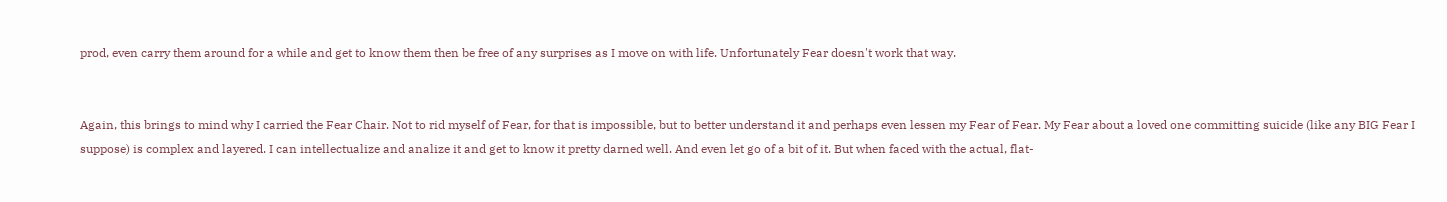prod, even carry them around for a while and get to know them then be free of any surprises as I move on with life. Unfortunately Fear doesn't work that way.


Again, this brings to mind why I carried the Fear Chair. Not to rid myself of Fear, for that is impossible, but to better understand it and perhaps even lessen my Fear of Fear. My Fear about a loved one committing suicide (like any BIG Fear I suppose) is complex and layered. I can intellectualize and analize it and get to know it pretty darned well. And even let go of a bit of it. But when faced with the actual, flat-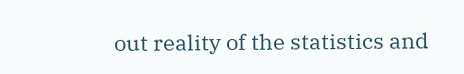out reality of the statistics and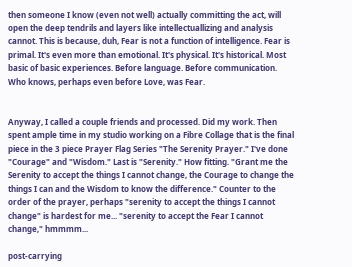then someone I know (even not well) actually committing the act, will open the deep tendrils and layers like intellectuallizing and analysis cannot. This is because, duh, Fear is not a function of intelligence. Fear is primal. It's even more than emotional. It's physical. It's historical. Most basic of basic experiences. Before language. Before communication. Who knows, perhaps even before Love, was Fear.


Anyway, I called a couple friends and processed. Did my work. Then spent ample time in my studio working on a Fibre Collage that is the final piece in the 3 piece Prayer Flag Series "The Serenity Prayer." I've done "Courage" and "Wisdom." Last is "Serenity." How fitting. "Grant me the Serenity to accept the things I cannot change, the Courage to change the things I can and the Wisdom to know the difference." Counter to the order of the prayer, perhaps "serenity to accept the things I cannot change" is hardest for me... "serenity to accept the Fear I cannot change," hmmmm...

post-carrying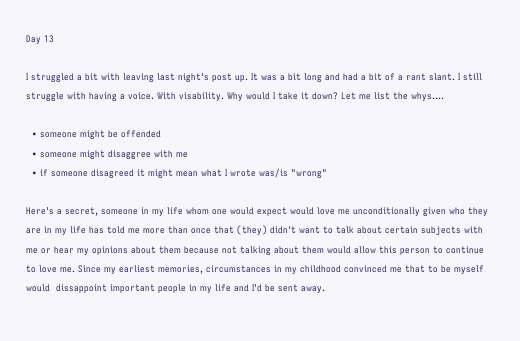Day 13

I struggled a bit with leaving last night's post up. It was a bit long and had a bit of a rant slant. I still struggle with having a voice. With visability. Why would I take it down? Let me list the whys....

  • someone might be offended
  • someone might disaggree with me
  • if someone disagreed it might mean what I wrote was/is "wrong"

Here's a secret, someone in my life whom one would expect would love me unconditionally given who they are in my life has told me more than once that (they) didn't want to talk about certain subjects with me or hear my opinions about them because not talking about them would allow this person to continue to love me. Since my earliest memories, circumstances in my childhood convinced me that to be myself would  dissappoint important people in my life and I'd be sent away.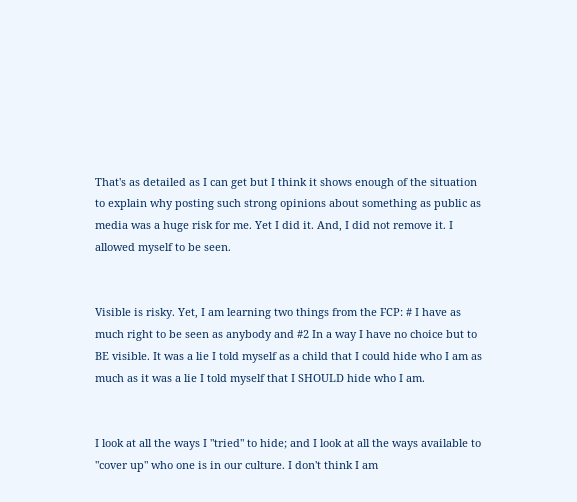That's as detailed as I can get but I think it shows enough of the situation to explain why posting such strong opinions about something as public as media was a huge risk for me. Yet I did it. And, I did not remove it. I allowed myself to be seen.


Visible is risky. Yet, I am learning two things from the FCP: # I have as much right to be seen as anybody and #2 In a way I have no choice but to BE visible. It was a lie I told myself as a child that I could hide who I am as much as it was a lie I told myself that I SHOULD hide who I am.


I look at all the ways I "tried" to hide; and I look at all the ways available to "cover up" who one is in our culture. I don't think I am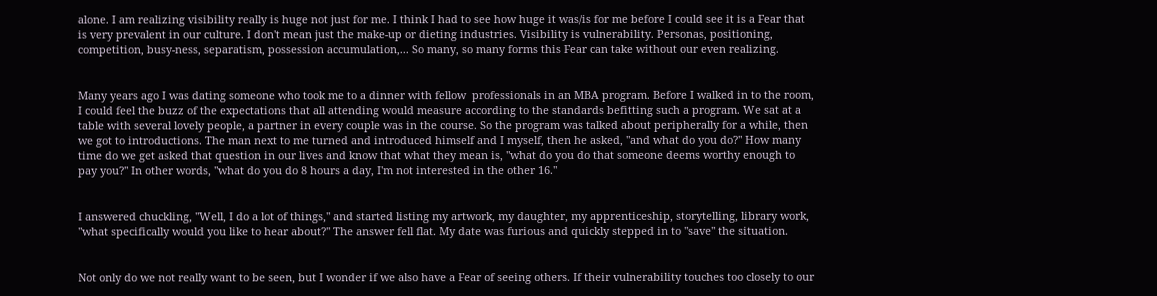alone. I am realizing visibility really is huge not just for me. I think I had to see how huge it was/is for me before I could see it is a Fear that is very prevalent in our culture. I don't mean just the make-up or dieting industries. Visibility is vulnerability. Personas, positioning, competition, busy-ness, separatism, possession accumulation,... So many, so many forms this Fear can take without our even realizing.


Many years ago I was dating someone who took me to a dinner with fellow  professionals in an MBA program. Before I walked in to the room, I could feel the buzz of the expectations that all attending would measure according to the standards befitting such a program. We sat at a table with several lovely people, a partner in every couple was in the course. So the program was talked about peripherally for a while, then we got to introductions. The man next to me turned and introduced himself and I myself, then he asked, "and what do you do?" How many time do we get asked that question in our lives and know that what they mean is, "what do you do that someone deems worthy enough to pay you?" In other words, "what do you do 8 hours a day, I'm not interested in the other 16."


I answered chuckling, "Well, I do a lot of things," and started listing my artwork, my daughter, my apprenticeship, storytelling, library work, "what specifically would you like to hear about?" The answer fell flat. My date was furious and quickly stepped in to "save" the situation.


Not only do we not really want to be seen, but I wonder if we also have a Fear of seeing others. If their vulnerability touches too closely to our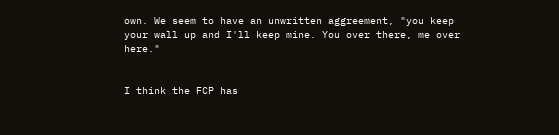own. We seem to have an unwritten aggreement, "you keep your wall up and I'll keep mine. You over there, me over here."


I think the FCP has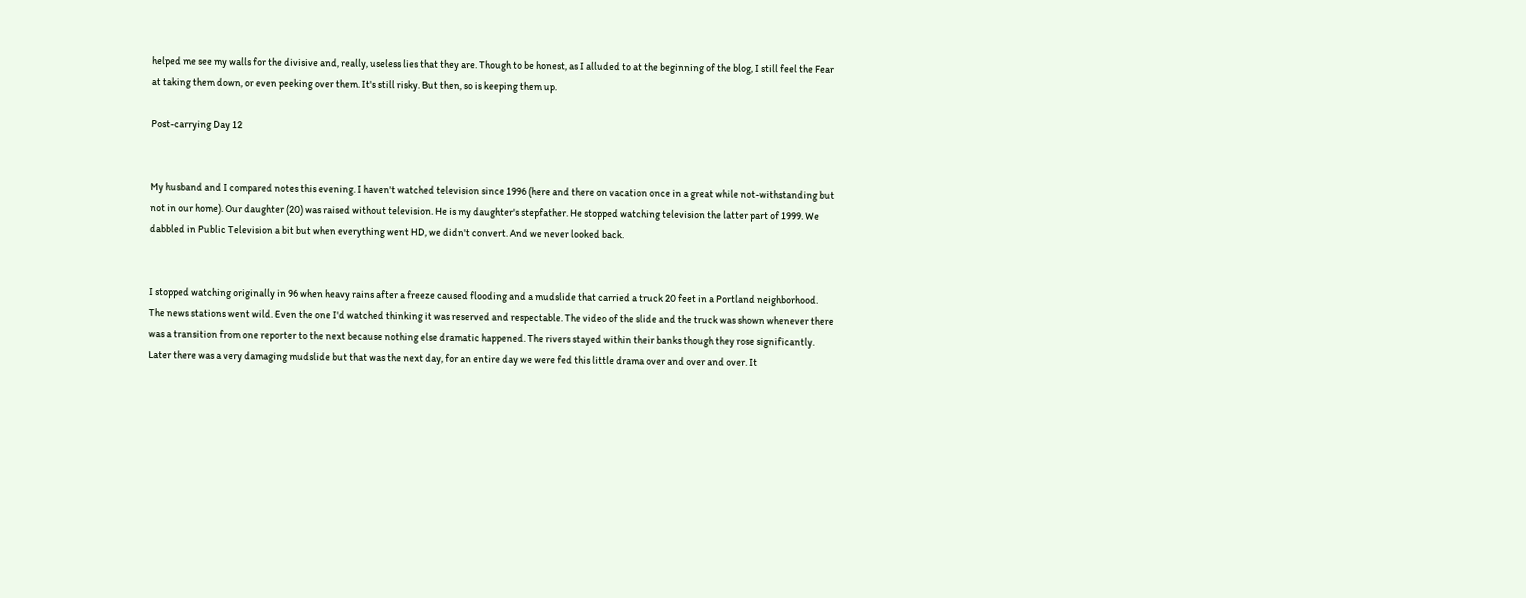helped me see my walls for the divisive and, really, useless lies that they are. Though to be honest, as I alluded to at the beginning of the blog, I still feel the Fear at taking them down, or even peeking over them. It's still risky. But then, so is keeping them up.

Post-carrying Day 12


My husband and I compared notes this evening. I haven't watched television since 1996 (here and there on vacation once in a great while not-withstanding but not in our home). Our daughter (20) was raised without television. He is my daughter's stepfather. He stopped watching television the latter part of 1999. We dabbled in Public Television a bit but when everything went HD, we didn't convert. And we never looked back.


I stopped watching originally in 96 when heavy rains after a freeze caused flooding and a mudslide that carried a truck 20 feet in a Portland neighborhood. The news stations went wild. Even the one I'd watched thinking it was reserved and respectable. The video of the slide and the truck was shown whenever there was a transition from one reporter to the next because nothing else dramatic happened. The rivers stayed within their banks though they rose significantly. Later there was a very damaging mudslide but that was the next day, for an entire day we were fed this little drama over and over and over. It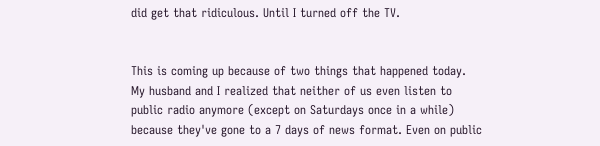did get that ridiculous. Until I turned off the TV.


This is coming up because of two things that happened today. My husband and I realized that neither of us even listen to public radio anymore (except on Saturdays once in a while) because they've gone to a 7 days of news format. Even on public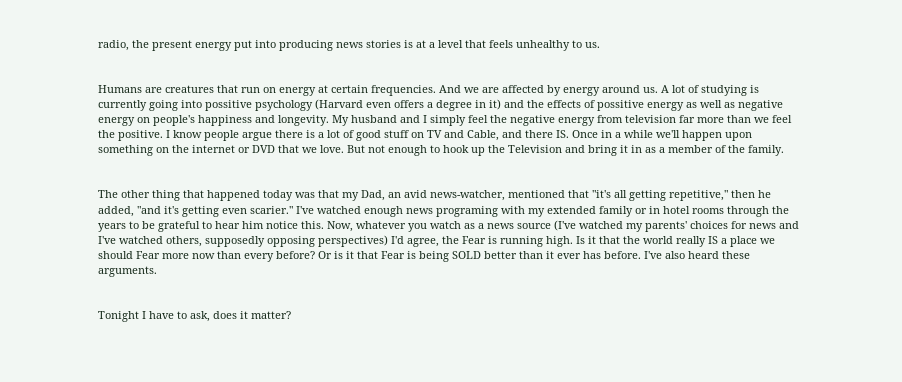radio, the present energy put into producing news stories is at a level that feels unhealthy to us.


Humans are creatures that run on energy at certain frequencies. And we are affected by energy around us. A lot of studying is currently going into possitive psychology (Harvard even offers a degree in it) and the effects of possitive energy as well as negative energy on people's happiness and longevity. My husband and I simply feel the negative energy from television far more than we feel the positive. I know people argue there is a lot of good stuff on TV and Cable, and there IS. Once in a while we'll happen upon something on the internet or DVD that we love. But not enough to hook up the Television and bring it in as a member of the family.


The other thing that happened today was that my Dad, an avid news-watcher, mentioned that "it's all getting repetitive," then he added, "and it's getting even scarier." I've watched enough news programing with my extended family or in hotel rooms through the years to be grateful to hear him notice this. Now, whatever you watch as a news source (I've watched my parents' choices for news and I've watched others, supposedly opposing perspectives) I'd agree, the Fear is running high. Is it that the world really IS a place we should Fear more now than every before? Or is it that Fear is being SOLD better than it ever has before. I've also heard these arguments.


Tonight I have to ask, does it matter?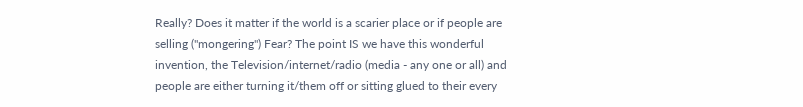Really? Does it matter if the world is a scarier place or if people are selling ("mongering") Fear? The point IS we have this wonderful invention, the Television/internet/radio (media - any one or all) and people are either turning it/them off or sitting glued to their every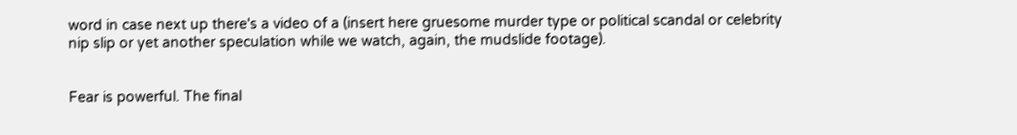word in case next up there's a video of a (insert here gruesome murder type or political scandal or celebrity nip slip or yet another speculation while we watch, again, the mudslide footage).


Fear is powerful. The final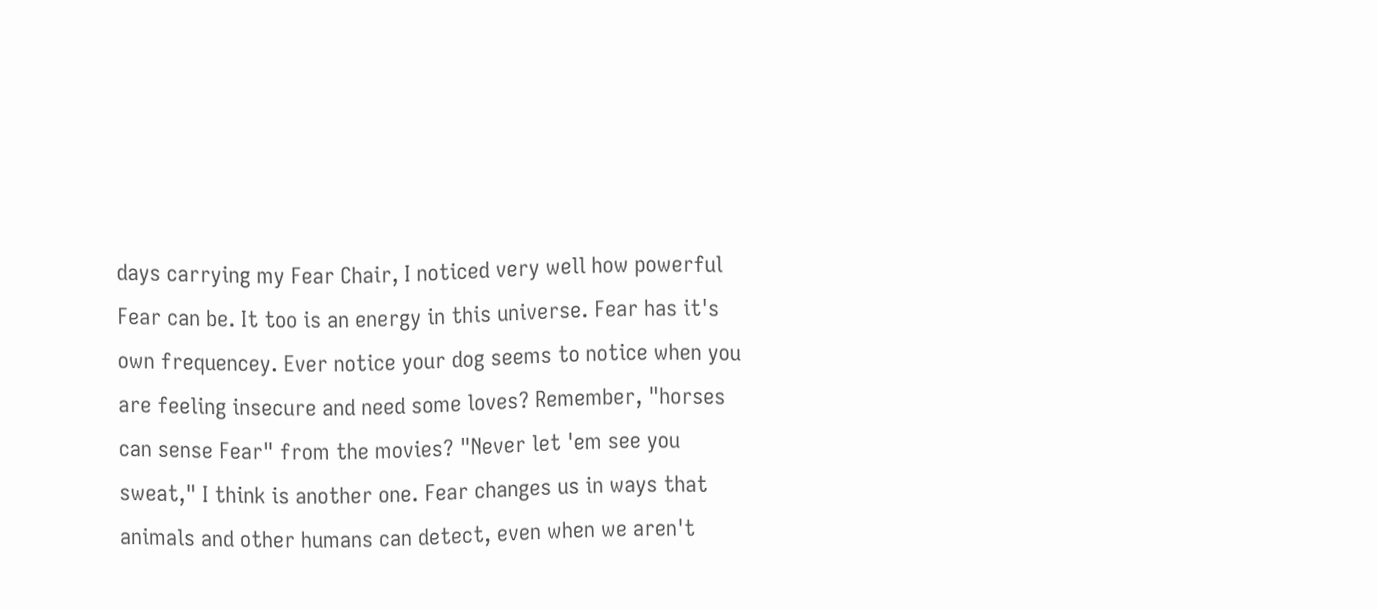days carrying my Fear Chair, I noticed very well how powerful Fear can be. It too is an energy in this universe. Fear has it's own frequencey. Ever notice your dog seems to notice when you are feeling insecure and need some loves? Remember, "horses can sense Fear" from the movies? "Never let 'em see you sweat," I think is another one. Fear changes us in ways that animals and other humans can detect, even when we aren't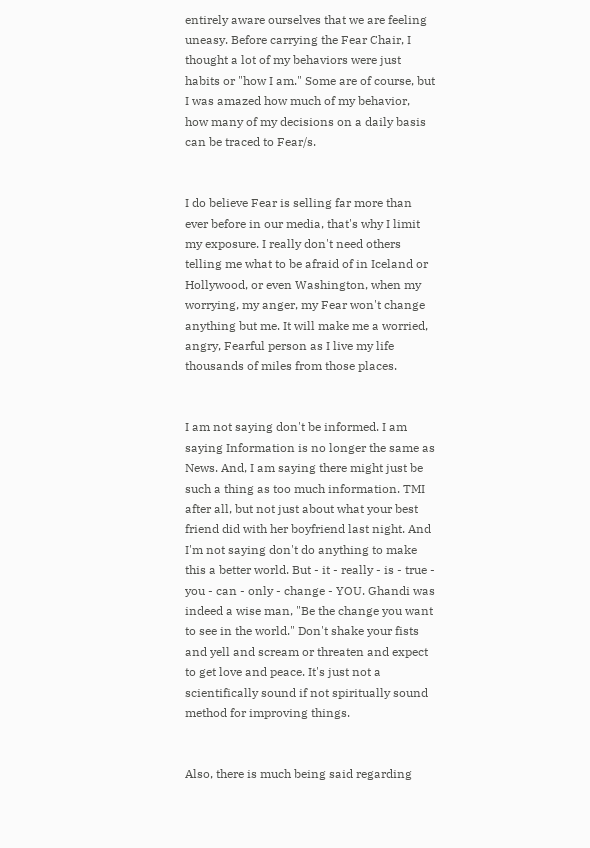entirely aware ourselves that we are feeling uneasy. Before carrying the Fear Chair, I thought a lot of my behaviors were just habits or "how I am." Some are of course, but I was amazed how much of my behavior, how many of my decisions on a daily basis can be traced to Fear/s.


I do believe Fear is selling far more than ever before in our media, that's why I limit my exposure. I really don't need others telling me what to be afraid of in Iceland or Hollywood, or even Washington, when my worrying, my anger, my Fear won't change anything but me. It will make me a worried, angry, Fearful person as I live my life thousands of miles from those places.


I am not saying don't be informed. I am saying Information is no longer the same as News. And, I am saying there might just be such a thing as too much information. TMI after all, but not just about what your best friend did with her boyfriend last night. And I'm not saying don't do anything to make this a better world. But - it - really - is - true - you - can - only - change - YOU. Ghandi was indeed a wise man, "Be the change you want to see in the world." Don't shake your fists and yell and scream or threaten and expect to get love and peace. It's just not a scientifically sound if not spiritually sound method for improving things.


Also, there is much being said regarding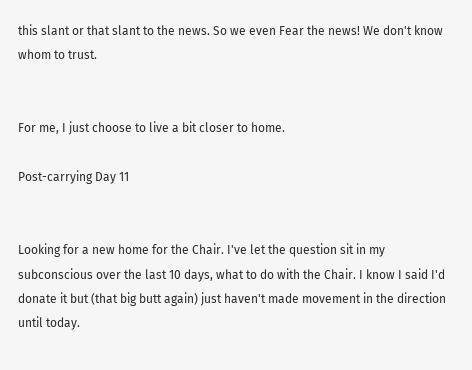this slant or that slant to the news. So we even Fear the news! We don't know whom to trust.


For me, I just choose to live a bit closer to home.

Post-carrying Day 11


Looking for a new home for the Chair. I've let the question sit in my subconscious over the last 10 days, what to do with the Chair. I know I said I'd donate it but (that big butt again) just haven't made movement in the direction until today.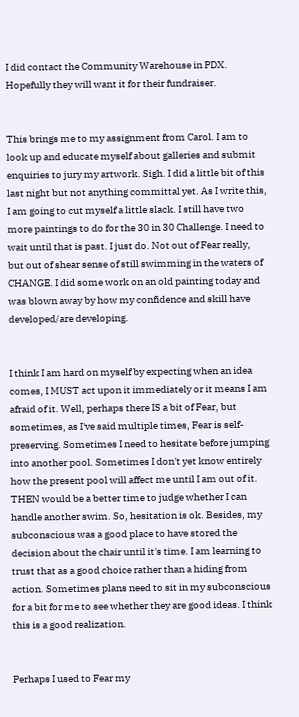I did contact the Community Warehouse in PDX. Hopefully they will want it for their fundraiser.


This brings me to my assignment from Carol. I am to look up and educate myself about galleries and submit enquiries to jury my artwork. Sigh. I did a little bit of this last night but not anything committal yet. As I write this, I am going to cut myself a little slack. I still have two more paintings to do for the 30 in 30 Challenge. I need to wait until that is past. I just do. Not out of Fear really, but out of shear sense of still swimming in the waters of CHANGE. I did some work on an old painting today and was blown away by how my confidence and skill have developed/are developing.


I think I am hard on myself by expecting when an idea comes, I MUST act upon it immediately or it means I am afraid of it. Well, perhaps there IS a bit of Fear, but sometimes, as I've said multiple times, Fear is self-preserving. Sometimes I need to hesitate before jumping into another pool. Sometimes I don't yet know entirely how the present pool will affect me until I am out of it. THEN would be a better time to judge whether I can handle another swim. So, hesitation is ok. Besides, my subconscious was a good place to have stored the decision about the chair until it's time. I am learning to trust that as a good choice rather than a hiding from action. Sometimes plans need to sit in my subconscious for a bit for me to see whether they are good ideas. I think this is a good realization.


Perhaps I used to Fear my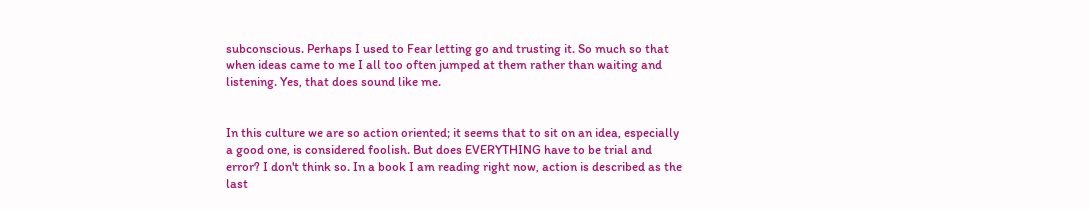subconscious. Perhaps I used to Fear letting go and trusting it. So much so that when ideas came to me I all too often jumped at them rather than waiting and listening. Yes, that does sound like me.


In this culture we are so action oriented; it seems that to sit on an idea, especially a good one, is considered foolish. But does EVERYTHING have to be trial and error? I don't think so. In a book I am reading right now, action is described as the last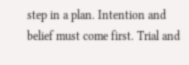step in a plan. Intention and belief must come first. Trial and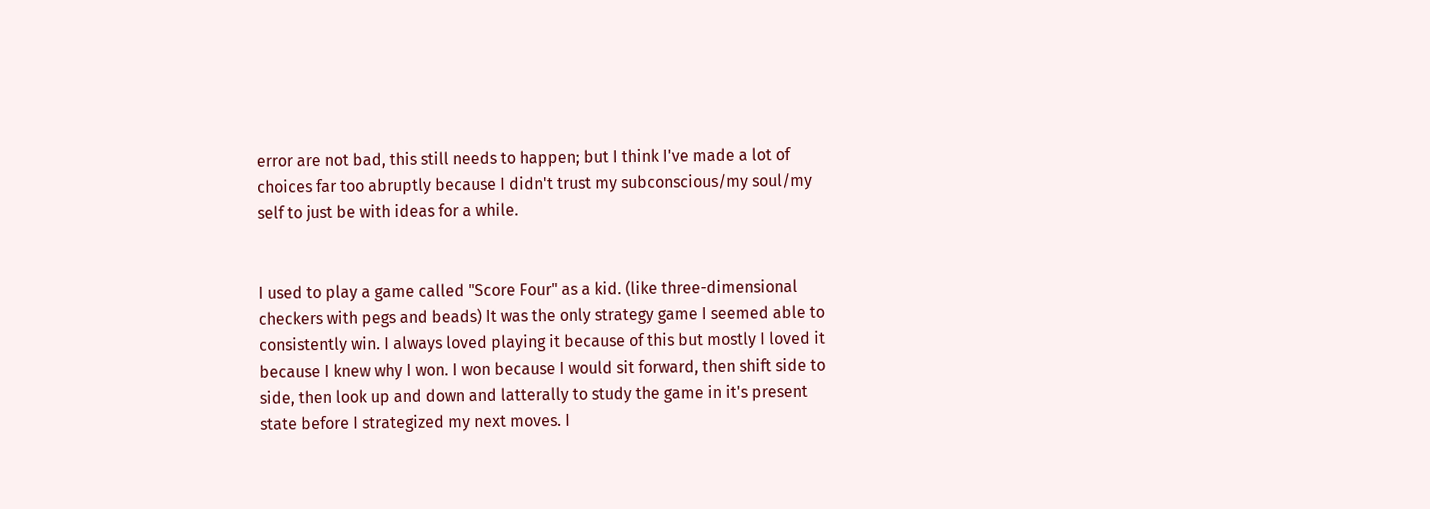error are not bad, this still needs to happen; but I think I've made a lot of choices far too abruptly because I didn't trust my subconscious/my soul/my self to just be with ideas for a while.


I used to play a game called "Score Four" as a kid. (like three-dimensional checkers with pegs and beads) It was the only strategy game I seemed able to consistently win. I always loved playing it because of this but mostly I loved it because I knew why I won. I won because I would sit forward, then shift side to side, then look up and down and latterally to study the game in it's present state before I strategized my next moves. I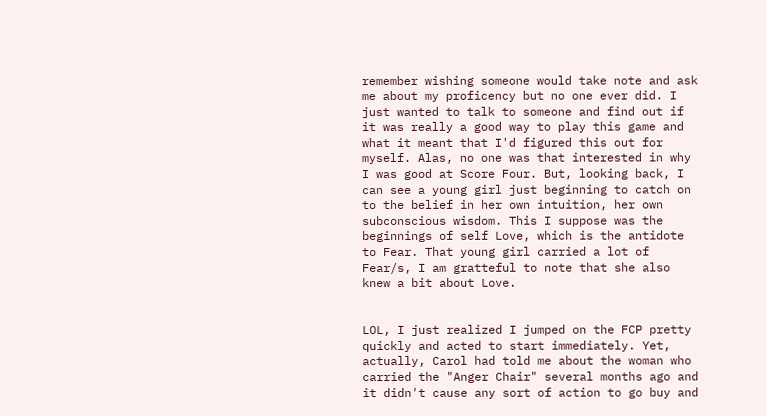remember wishing someone would take note and ask me about my proficency but no one ever did. I just wanted to talk to someone and find out if it was really a good way to play this game and what it meant that I'd figured this out for myself. Alas, no one was that interested in why I was good at Score Four. But, looking back, I can see a young girl just beginning to catch on to the belief in her own intuition, her own subconscious wisdom. This I suppose was the beginnings of self Love, which is the antidote to Fear. That young girl carried a lot of Fear/s, I am gratteful to note that she also knew a bit about Love.


LOL, I just realized I jumped on the FCP pretty quickly and acted to start immediately. Yet, actually, Carol had told me about the woman who carried the "Anger Chair" several months ago and it didn't cause any sort of action to go buy and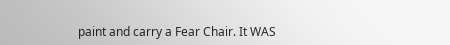paint and carry a Fear Chair. It WAS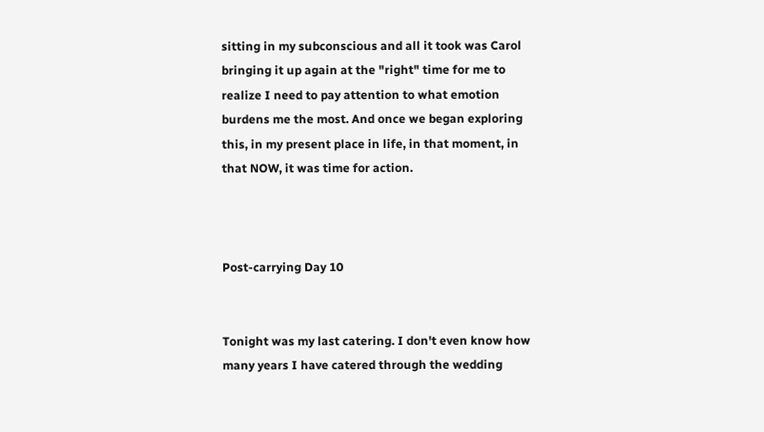sitting in my subconscious and all it took was Carol bringing it up again at the "right" time for me to realize I need to pay attention to what emotion burdens me the most. And once we began exploring this, in my present place in life, in that moment, in that NOW, it was time for action.



Post-carrying Day 10


Tonight was my last catering. I don't even know how many years I have catered through the wedding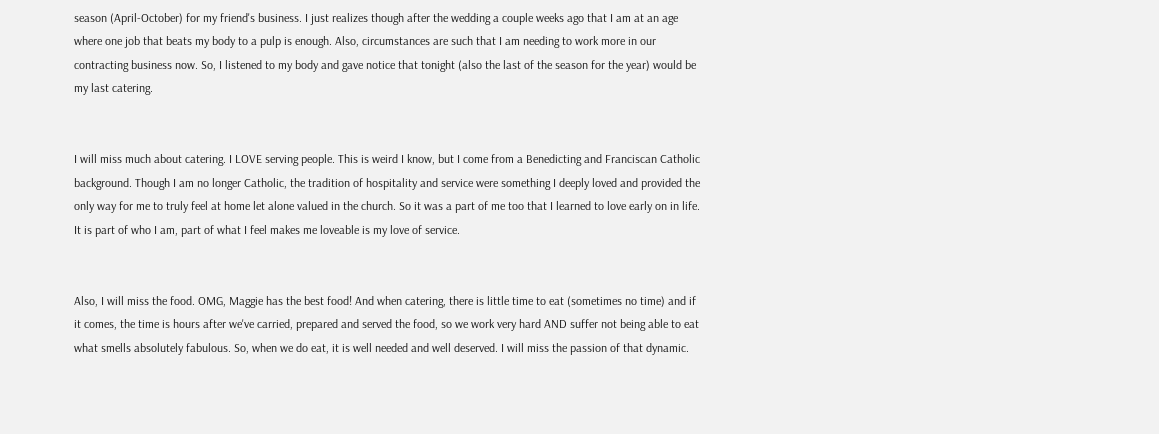season (April-October) for my friend's business. I just realizes though after the wedding a couple weeks ago that I am at an age where one job that beats my body to a pulp is enough. Also, circumstances are such that I am needing to work more in our contracting business now. So, I listened to my body and gave notice that tonight (also the last of the season for the year) would be my last catering.


I will miss much about catering. I LOVE serving people. This is weird I know, but I come from a Benedicting and Franciscan Catholic background. Though I am no longer Catholic, the tradition of hospitality and service were something I deeply loved and provided the only way for me to truly feel at home let alone valued in the church. So it was a part of me too that I learned to love early on in life. It is part of who I am, part of what I feel makes me loveable is my love of service.


Also, I will miss the food. OMG, Maggie has the best food! And when catering, there is little time to eat (sometimes no time) and if it comes, the time is hours after we've carried, prepared and served the food, so we work very hard AND suffer not being able to eat what smells absolutely fabulous. So, when we do eat, it is well needed and well deserved. I will miss the passion of that dynamic.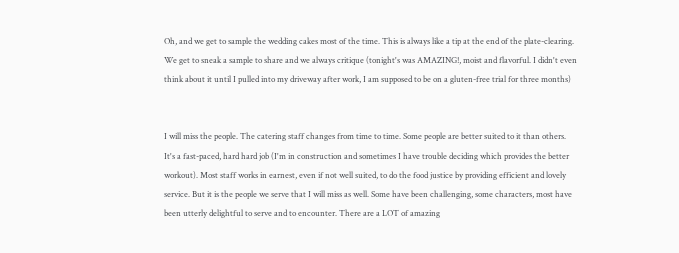Oh, and we get to sample the wedding cakes most of the time. This is always like a tip at the end of the plate-clearing. We get to sneak a sample to share and we always critique (tonight's was AMAZING!, moist and flavorful. I didn't even think about it until I pulled into my driveway after work, I am supposed to be on a gluten-free trial for three months)


I will miss the people. The catering staff changes from time to time. Some people are better suited to it than others. It's a fast-paced, hard hard job (I'm in construction and sometimes I have trouble deciding which provides the better workout). Most staff works in earnest, even if not well suited, to do the food justice by providing efficient and lovely service. But it is the people we serve that I will miss as well. Some have been challenging, some characters, most have been utterly delightful to serve and to encounter. There are a LOT of amazing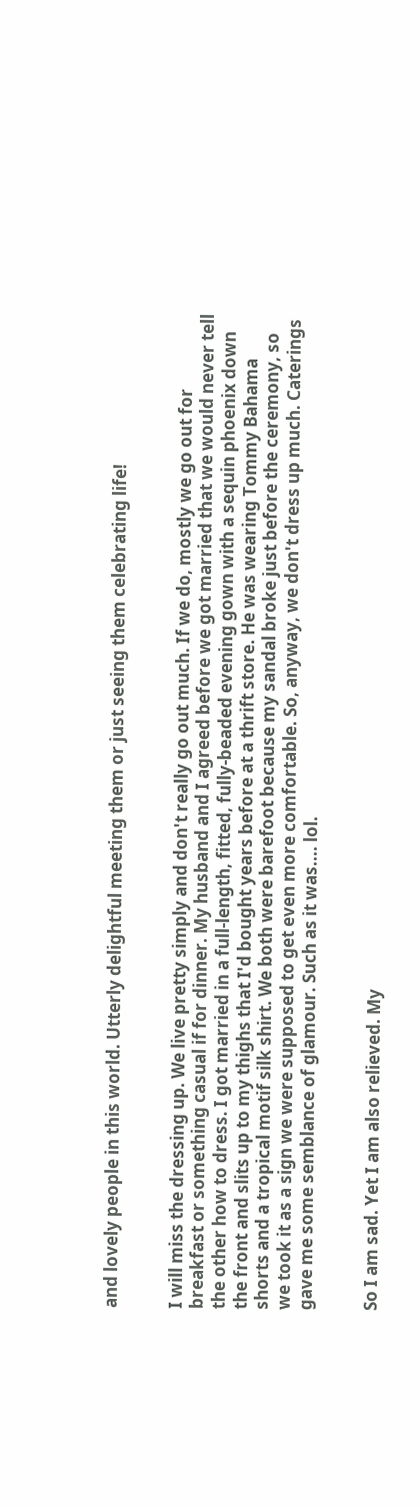and lovely people in this world. Utterly delightful meeting them or just seeing them celebrating life!


I will miss the dressing up. We live pretty simply and don't really go out much. If we do, mostly we go out for breakfast or something casual if for dinner. My husband and I agreed before we got married that we would never tell the other how to dress. I got married in a full-length, fitted, fully-beaded evening gown with a sequin phoenix down the front and slits up to my thighs that I'd bought years before at a thrift store. He was wearing Tommy Bahama shorts and a tropical motif silk shirt. We both were barefoot because my sandal broke just before the ceremony, so we took it as a sign we were supposed to get even more comfortable. So, anyway, we don't dress up much. Caterings gave me some semblance of glamour. Such as it was.... lol.


So I am sad. Yet I am also relieved. My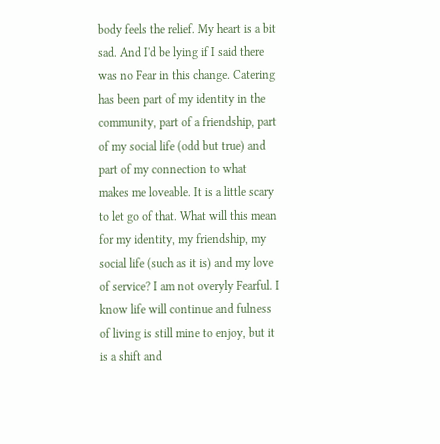body feels the relief. My heart is a bit sad. And I'd be lying if I said there was no Fear in this change. Catering has been part of my identity in the community, part of a friendship, part of my social life (odd but true) and part of my connection to what makes me loveable. It is a little scary to let go of that. What will this mean for my identity, my friendship, my social life (such as it is) and my love of service? I am not overyly Fearful. I know life will continue and fulness of living is still mine to enjoy, but it is a shift and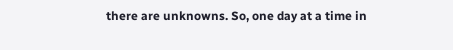there are unknowns. So, one day at a time in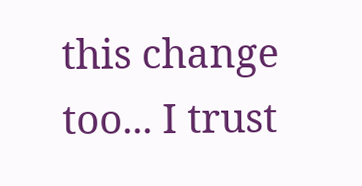this change too... I trust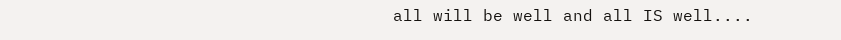all will be well and all IS well....